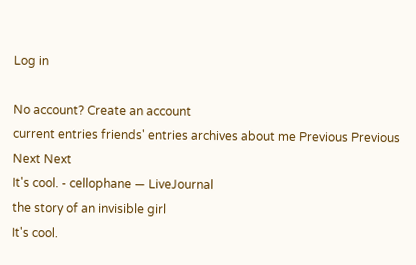Log in

No account? Create an account
current entries friends' entries archives about me Previous Previous Next Next
It's cool. - cellophane — LiveJournal
the story of an invisible girl
It's cool.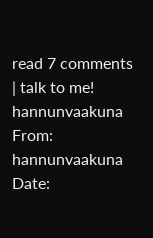read 7 comments | talk to me!
hannunvaakuna From: hannunvaakuna Date: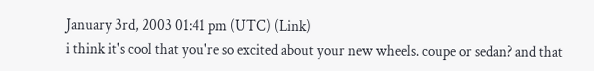January 3rd, 2003 01:41 pm (UTC) (Link)
i think it's cool that you're so excited about your new wheels. coupe or sedan? and that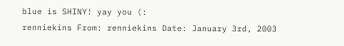blue is SHINY! yay you (:
renniekins From: renniekins Date: January 3rd, 2003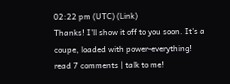02:22 pm (UTC) (Link)
Thanks! I'll show it off to you soon. It's a coupe, loaded with power-everything!
read 7 comments | talk to me!